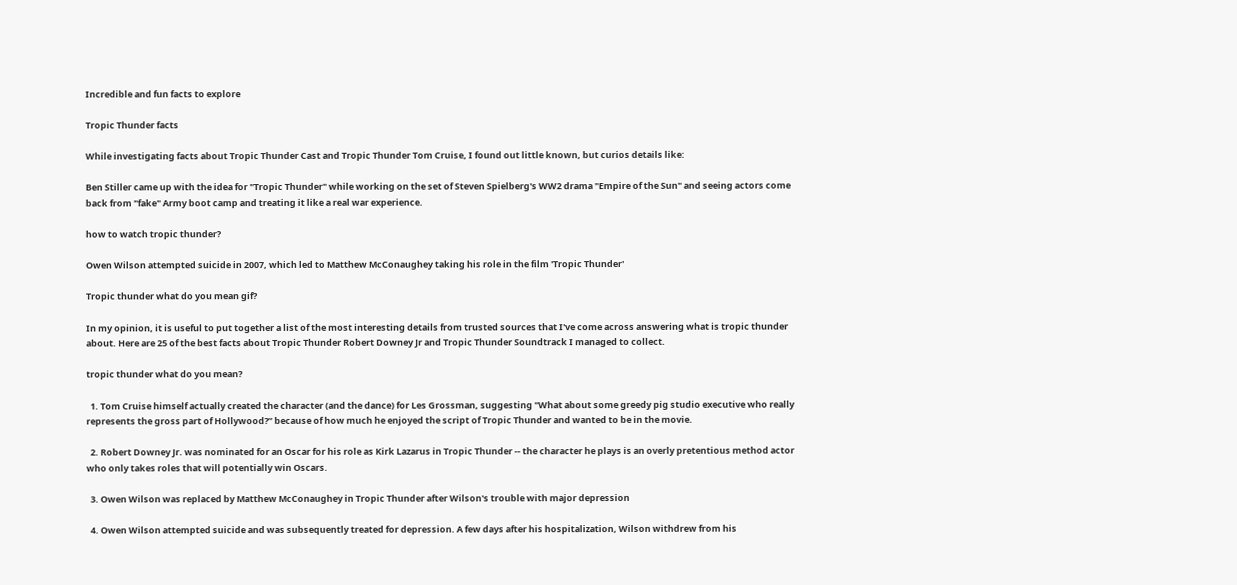Incredible and fun facts to explore

Tropic Thunder facts

While investigating facts about Tropic Thunder Cast and Tropic Thunder Tom Cruise, I found out little known, but curios details like:

Ben Stiller came up with the idea for "Tropic Thunder" while working on the set of Steven Spielberg's WW2 drama "Empire of the Sun" and seeing actors come back from "fake" Army boot camp and treating it like a real war experience.

how to watch tropic thunder?

Owen Wilson attempted suicide in 2007, which led to Matthew McConaughey taking his role in the film 'Tropic Thunder'

Tropic thunder what do you mean gif?

In my opinion, it is useful to put together a list of the most interesting details from trusted sources that I've come across answering what is tropic thunder about. Here are 25 of the best facts about Tropic Thunder Robert Downey Jr and Tropic Thunder Soundtrack I managed to collect.

tropic thunder what do you mean?

  1. Tom Cruise himself actually created the character (and the dance) for Les Grossman, suggesting "What about some greedy pig studio executive who really represents the gross part of Hollywood?” because of how much he enjoyed the script of Tropic Thunder and wanted to be in the movie.

  2. Robert Downey Jr. was nominated for an Oscar for his role as Kirk Lazarus in Tropic Thunder -- the character he plays is an overly pretentious method actor who only takes roles that will potentially win Oscars.

  3. Owen Wilson was replaced by Matthew McConaughey in Tropic Thunder after Wilson's trouble with major depression

  4. Owen Wilson attempted suicide and was subsequently treated for depression. A few days after his hospitalization, Wilson withdrew from his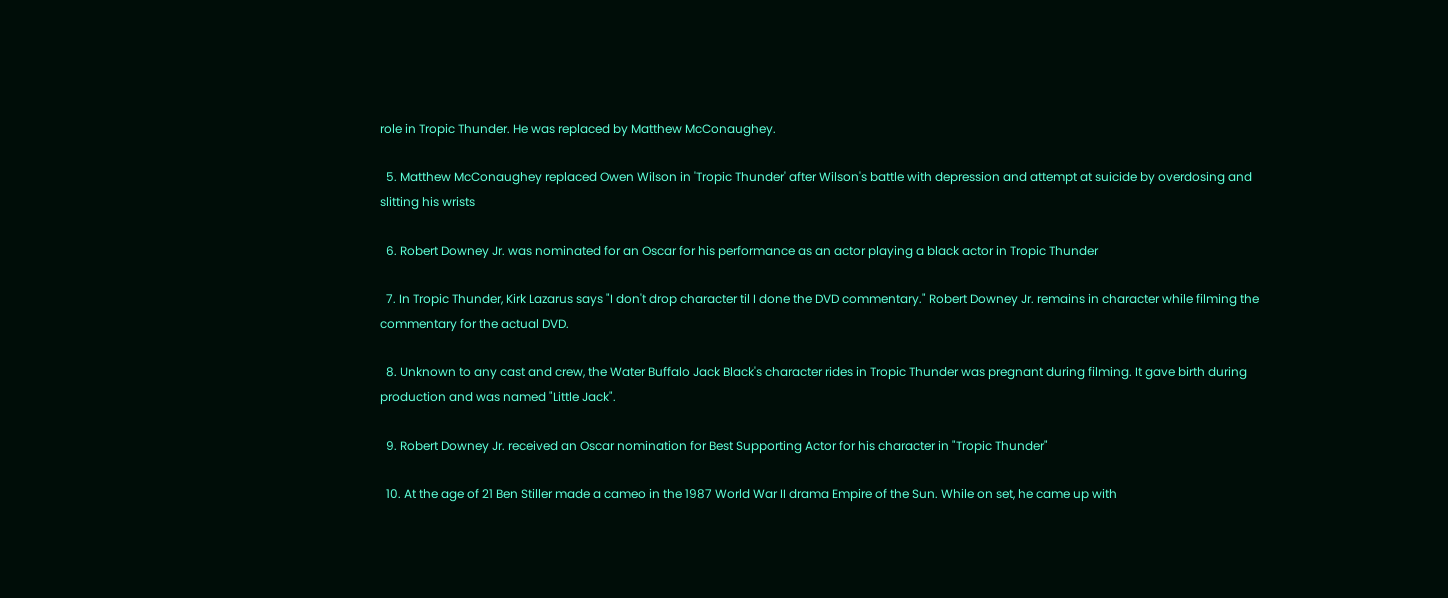role in Tropic Thunder. He was replaced by Matthew McConaughey.

  5. Matthew McConaughey replaced Owen Wilson in 'Tropic Thunder' after Wilson's battle with depression and attempt at suicide by overdosing and slitting his wrists

  6. Robert Downey Jr. was nominated for an Oscar for his performance as an actor playing a black actor in Tropic Thunder

  7. In Tropic Thunder, Kirk Lazarus says "I don't drop character til I done the DVD commentary." Robert Downey Jr. remains in character while filming the commentary for the actual DVD.

  8. Unknown to any cast and crew, the Water Buffalo Jack Black's character rides in Tropic Thunder was pregnant during filming. It gave birth during production and was named "Little Jack".

  9. Robert Downey Jr. received an Oscar nomination for Best Supporting Actor for his character in "Tropic Thunder"

  10. At the age of 21 Ben Stiller made a cameo in the 1987 World War II drama Empire of the Sun. While on set, he came up with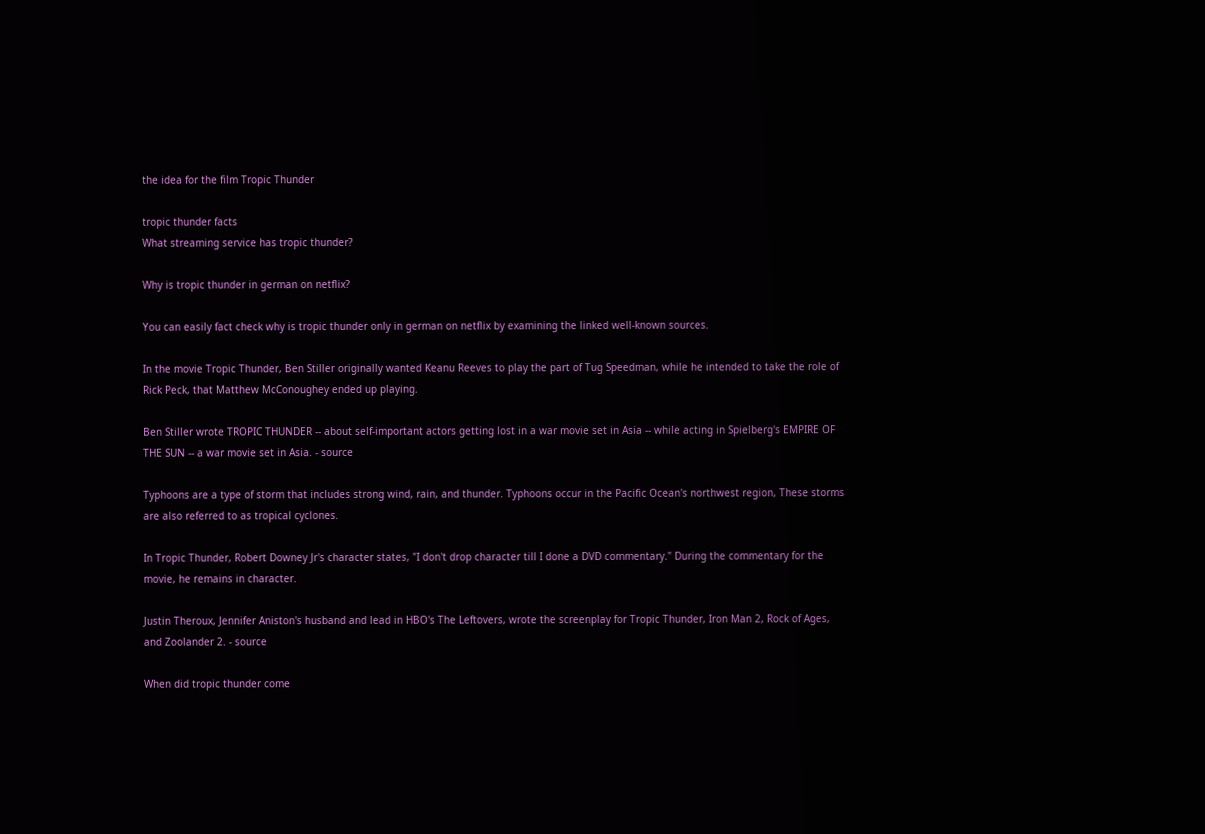the idea for the film Tropic Thunder

tropic thunder facts
What streaming service has tropic thunder?

Why is tropic thunder in german on netflix?

You can easily fact check why is tropic thunder only in german on netflix by examining the linked well-known sources.

In the movie Tropic Thunder, Ben Stiller originally wanted Keanu Reeves to play the part of Tug Speedman, while he intended to take the role of Rick Peck, that Matthew McConoughey ended up playing.

Ben Stiller wrote TROPIC THUNDER -- about self-important actors getting lost in a war movie set in Asia -- while acting in Spielberg's EMPIRE OF THE SUN -- a war movie set in Asia. - source

Typhoons are a type of storm that includes strong wind, rain, and thunder. Typhoons occur in the Pacific Ocean's northwest region, These storms are also referred to as tropical cyclones.

In Tropic Thunder, Robert Downey Jr's character states, "I don't drop character till I done a DVD commentary." During the commentary for the movie, he remains in character.

Justin Theroux, Jennifer Aniston's husband and lead in HBO's The Leftovers, wrote the screenplay for Tropic Thunder, Iron Man 2, Rock of Ages, and Zoolander 2. - source

When did tropic thunder come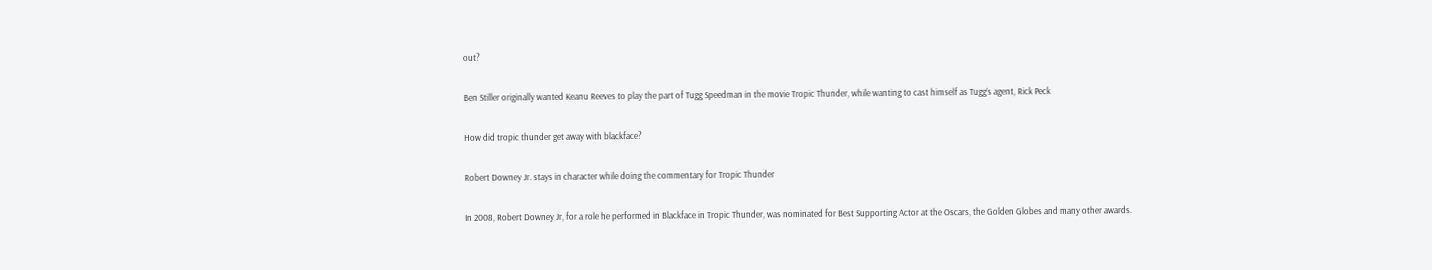out?

Ben Stiller originally wanted Keanu Reeves to play the part of Tugg Speedman in the movie Tropic Thunder, while wanting to cast himself as Tugg’s agent, Rick Peck

How did tropic thunder get away with blackface?

Robert Downey Jr. stays in character while doing the commentary for Tropic Thunder

In 2008, Robert Downey Jr, for a role he performed in Blackface in Tropic Thunder, was nominated for Best Supporting Actor at the Oscars, the Golden Globes and many other awards.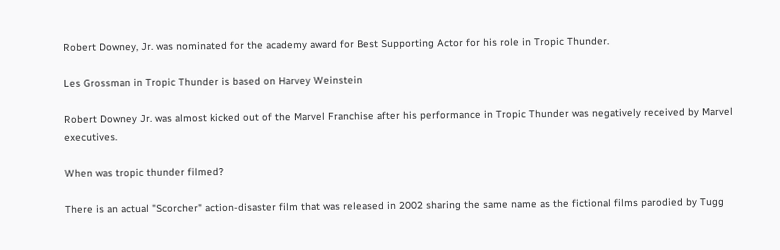Robert Downey, Jr. was nominated for the academy award for Best Supporting Actor for his role in Tropic Thunder.

Les Grossman in Tropic Thunder is based on Harvey Weinstein

Robert Downey Jr. was almost kicked out of the Marvel Franchise after his performance in Tropic Thunder was negatively received by Marvel executives.

When was tropic thunder filmed?

There is an actual "Scorcher" action-disaster film that was released in 2002 sharing the same name as the fictional films parodied by Tugg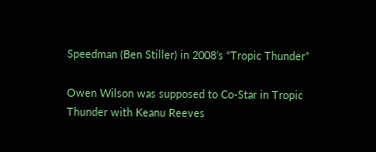Speedman (Ben Stiller) in 2008’s “Tropic Thunder”

Owen Wilson was supposed to Co-Star in Tropic Thunder with Keanu Reeves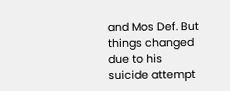and Mos Def. But things changed due to his suicide attempt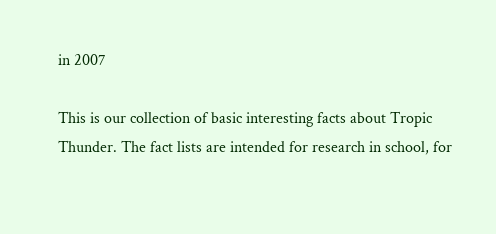in 2007

This is our collection of basic interesting facts about Tropic Thunder. The fact lists are intended for research in school, for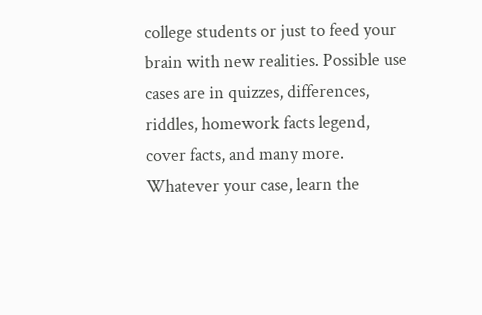college students or just to feed your brain with new realities. Possible use cases are in quizzes, differences, riddles, homework facts legend, cover facts, and many more. Whatever your case, learn the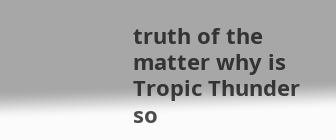truth of the matter why is Tropic Thunder so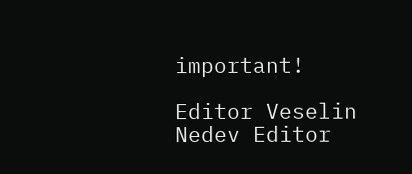important!

Editor Veselin Nedev Editor